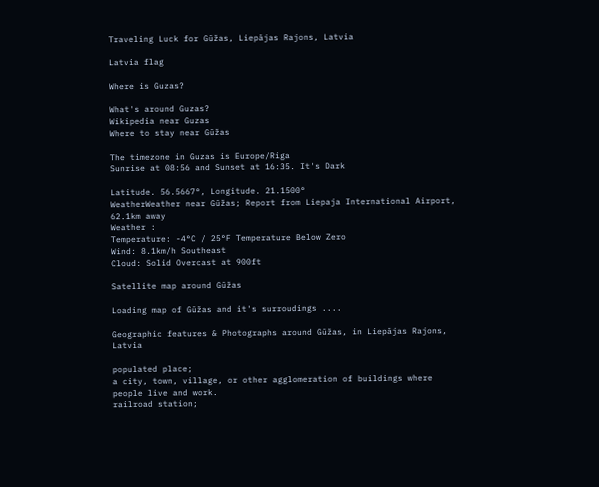Traveling Luck for Gūžas, Liepājas Rajons, Latvia

Latvia flag

Where is Guzas?

What's around Guzas?
Wikipedia near Guzas
Where to stay near Gūžas

The timezone in Guzas is Europe/Riga
Sunrise at 08:56 and Sunset at 16:35. It's Dark

Latitude. 56.5667°, Longitude. 21.1500°
WeatherWeather near Gūžas; Report from Liepaja International Airport, 62.1km away
Weather :
Temperature: -4°C / 25°F Temperature Below Zero
Wind: 8.1km/h Southeast
Cloud: Solid Overcast at 900ft

Satellite map around Gūžas

Loading map of Gūžas and it's surroudings ....

Geographic features & Photographs around Gūžas, in Liepājas Rajons, Latvia

populated place;
a city, town, village, or other agglomeration of buildings where people live and work.
railroad station;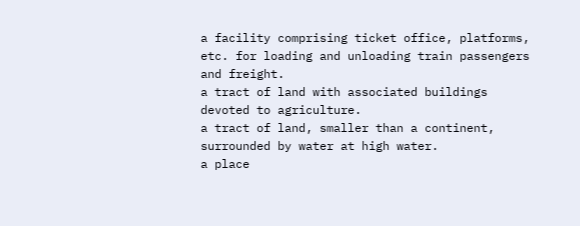a facility comprising ticket office, platforms, etc. for loading and unloading train passengers and freight.
a tract of land with associated buildings devoted to agriculture.
a tract of land, smaller than a continent, surrounded by water at high water.
a place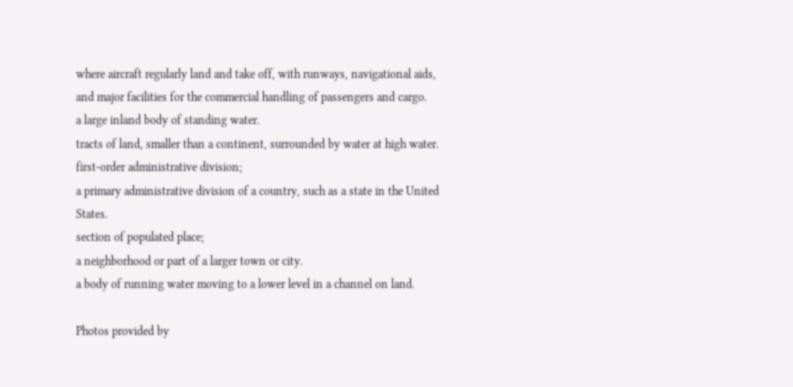where aircraft regularly land and take off, with runways, navigational aids, and major facilities for the commercial handling of passengers and cargo.
a large inland body of standing water.
tracts of land, smaller than a continent, surrounded by water at high water.
first-order administrative division;
a primary administrative division of a country, such as a state in the United States.
section of populated place;
a neighborhood or part of a larger town or city.
a body of running water moving to a lower level in a channel on land.

Photos provided by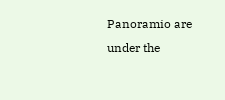Panoramio are under the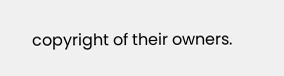copyright of their owners.